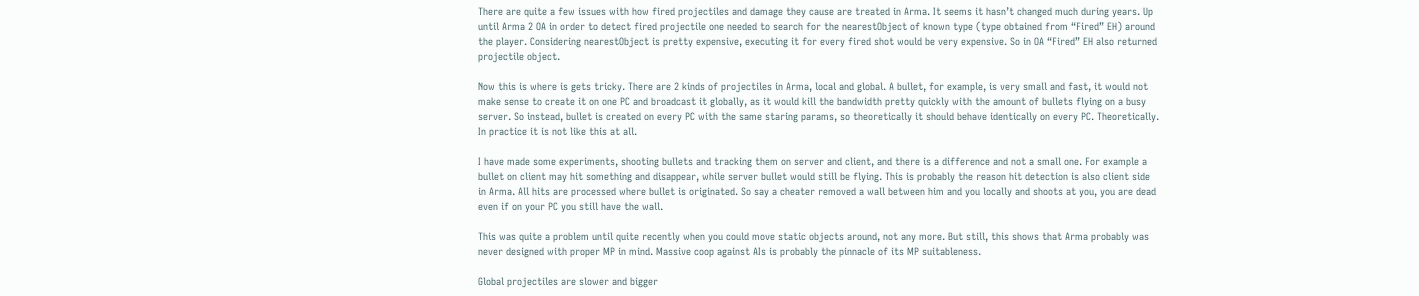There are quite a few issues with how fired projectiles and damage they cause are treated in Arma. It seems it hasn’t changed much during years. Up until Arma 2 OA in order to detect fired projectile one needed to search for the nearestObject of known type (type obtained from “Fired” EH) around the player. Considering nearestObject is pretty expensive, executing it for every fired shot would be very expensive. So in OA “Fired” EH also returned projectile object.

Now this is where is gets tricky. There are 2 kinds of projectiles in Arma, local and global. A bullet, for example, is very small and fast, it would not make sense to create it on one PC and broadcast it globally, as it would kill the bandwidth pretty quickly with the amount of bullets flying on a busy server. So instead, bullet is created on every PC with the same staring params, so theoretically it should behave identically on every PC. Theoretically. In practice it is not like this at all.

I have made some experiments, shooting bullets and tracking them on server and client, and there is a difference and not a small one. For example a bullet on client may hit something and disappear, while server bullet would still be flying. This is probably the reason hit detection is also client side in Arma. All hits are processed where bullet is originated. So say a cheater removed a wall between him and you locally and shoots at you, you are dead even if on your PC you still have the wall.

This was quite a problem until quite recently when you could move static objects around, not any more. But still, this shows that Arma probably was never designed with proper MP in mind. Massive coop against AIs is probably the pinnacle of its MP suitableness.

Global projectiles are slower and bigger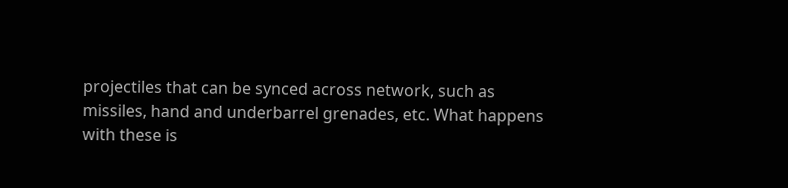projectiles that can be synced across network, such as missiles, hand and underbarrel grenades, etc. What happens with these is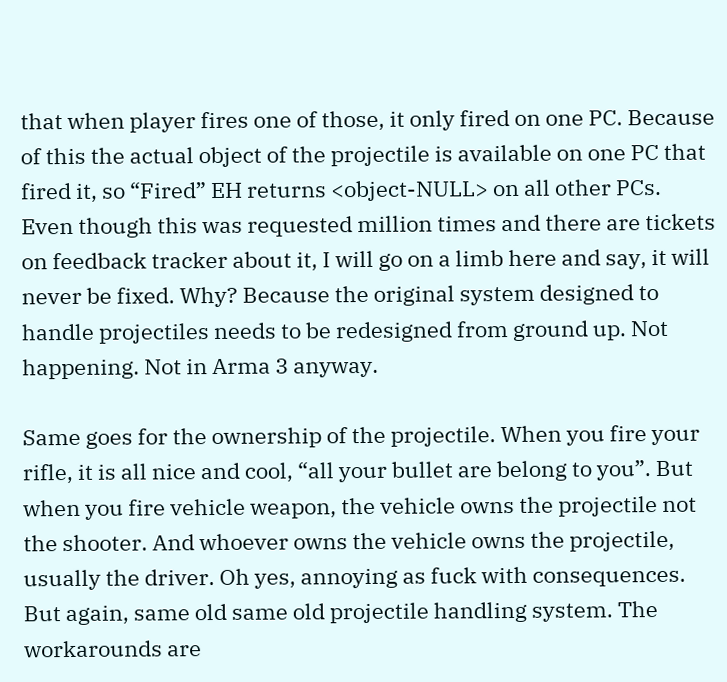that when player fires one of those, it only fired on one PC. Because of this the actual object of the projectile is available on one PC that fired it, so “Fired” EH returns <object-NULL> on all other PCs. Even though this was requested million times and there are tickets on feedback tracker about it, I will go on a limb here and say, it will never be fixed. Why? Because the original system designed to handle projectiles needs to be redesigned from ground up. Not happening. Not in Arma 3 anyway.

Same goes for the ownership of the projectile. When you fire your rifle, it is all nice and cool, “all your bullet are belong to you”. But when you fire vehicle weapon, the vehicle owns the projectile not the shooter. And whoever owns the vehicle owns the projectile, usually the driver. Oh yes, annoying as fuck with consequences. But again, same old same old projectile handling system. The workarounds are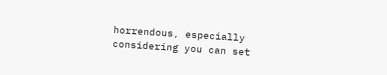horrendous, especially considering you can set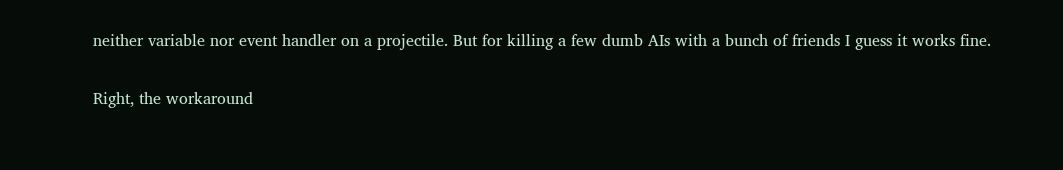neither variable nor event handler on a projectile. But for killing a few dumb AIs with a bunch of friends I guess it works fine.

Right, the workaround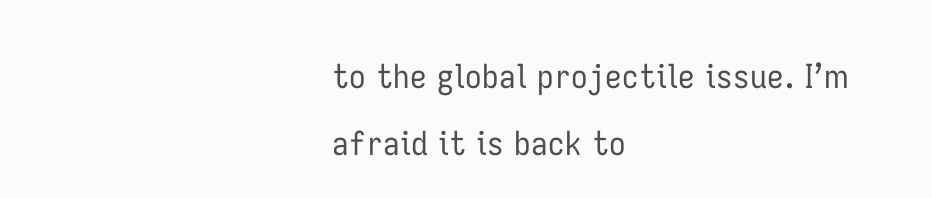to the global projectile issue. I’m afraid it is back to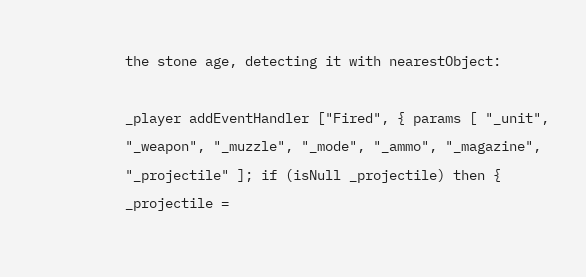the stone age, detecting it with nearestObject:

_player addEventHandler ["Fired", { params [ "_unit", "_weapon", "_muzzle", "_mode", "_ammo", "_magazine", "_projectile" ]; if (isNull _projectile) then { _projectile =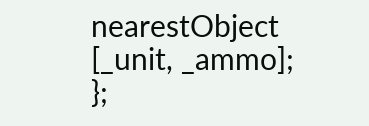nearestObject [_unit, _ammo]; };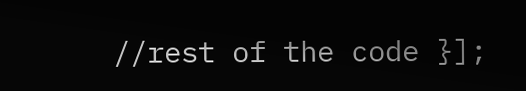//rest of the code }];